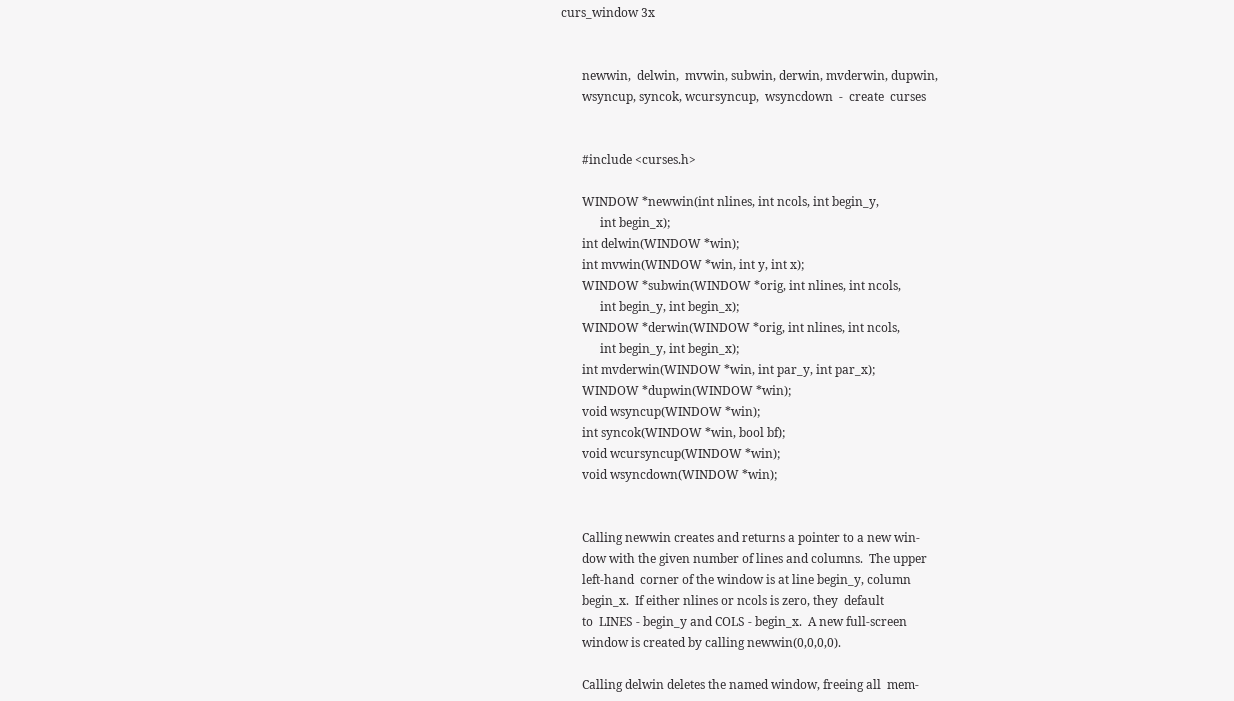curs_window 3x


       newwin,  delwin,  mvwin, subwin, derwin, mvderwin, dupwin,
       wsyncup, syncok, wcursyncup,  wsyncdown  -  create  curses


       #include <curses.h>

       WINDOW *newwin(int nlines, int ncols, int begin_y,
             int begin_x);
       int delwin(WINDOW *win);
       int mvwin(WINDOW *win, int y, int x);
       WINDOW *subwin(WINDOW *orig, int nlines, int ncols,
             int begin_y, int begin_x);
       WINDOW *derwin(WINDOW *orig, int nlines, int ncols,
             int begin_y, int begin_x);
       int mvderwin(WINDOW *win, int par_y, int par_x);
       WINDOW *dupwin(WINDOW *win);
       void wsyncup(WINDOW *win);
       int syncok(WINDOW *win, bool bf);
       void wcursyncup(WINDOW *win);
       void wsyncdown(WINDOW *win);


       Calling newwin creates and returns a pointer to a new win-
       dow with the given number of lines and columns.  The upper
       left-hand  corner of the window is at line begin_y, column
       begin_x.  If either nlines or ncols is zero, they  default
       to  LINES - begin_y and COLS - begin_x.  A new full-screen
       window is created by calling newwin(0,0,0,0).

       Calling delwin deletes the named window, freeing all  mem-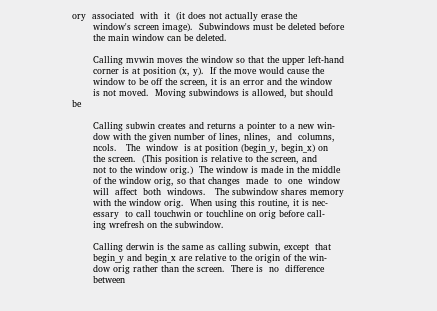ory  associated  with  it  (it does not actually erase the
       window's screen image).  Subwindows must be deleted before
       the main window can be deleted.

       Calling mvwin moves the window so that the upper left-hand
       corner is at position (x, y).  If the move would cause the
       window to be off the screen, it is an error and the window
       is not moved.  Moving subwindows is allowed, but should be

       Calling subwin creates and returns a pointer to a new win-
       dow with the given number of lines, nlines,  and  columns,
       ncols.   The  window  is at position (begin_y, begin_x) on
       the screen.  (This position is relative to the screen, and
       not to the window orig.)  The window is made in the middle
       of the window orig, so that changes  made  to  one  window
       will  affect  both  windows.   The subwindow shares memory
       with the window orig.  When using this routine, it is nec-
       essary  to call touchwin or touchline on orig before call-
       ing wrefresh on the subwindow.

       Calling derwin is the same as calling subwin, except  that
       begin_y and begin_x are relative to the origin of the win-
       dow orig rather than the screen.  There is  no  difference
       between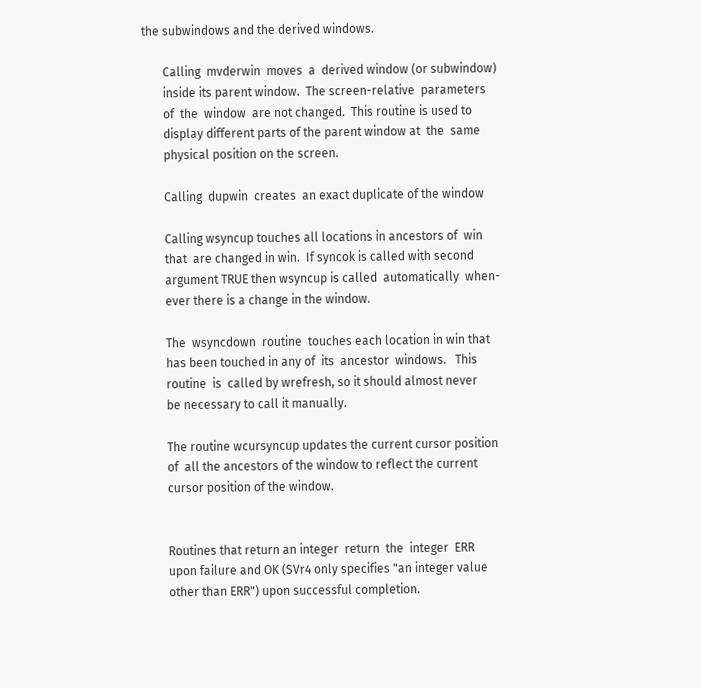the subwindows and the derived windows.

       Calling  mvderwin  moves  a  derived window (or subwindow)
       inside its parent window.  The screen-relative  parameters
       of  the  window  are not changed.  This routine is used to
       display different parts of the parent window at  the  same
       physical position on the screen.

       Calling  dupwin  creates  an exact duplicate of the window

       Calling wsyncup touches all locations in ancestors of  win
       that  are changed in win.  If syncok is called with second
       argument TRUE then wsyncup is called  automatically  when-
       ever there is a change in the window.

       The  wsyncdown  routine  touches each location in win that
       has been touched in any of  its  ancestor  windows.   This
       routine  is  called by wrefresh, so it should almost never
       be necessary to call it manually.

       The routine wcursyncup updates the current cursor position
       of  all the ancestors of the window to reflect the current
       cursor position of the window.


       Routines that return an integer  return  the  integer  ERR
       upon failure and OK (SVr4 only specifies "an integer value
       other than ERR") upon successful completion.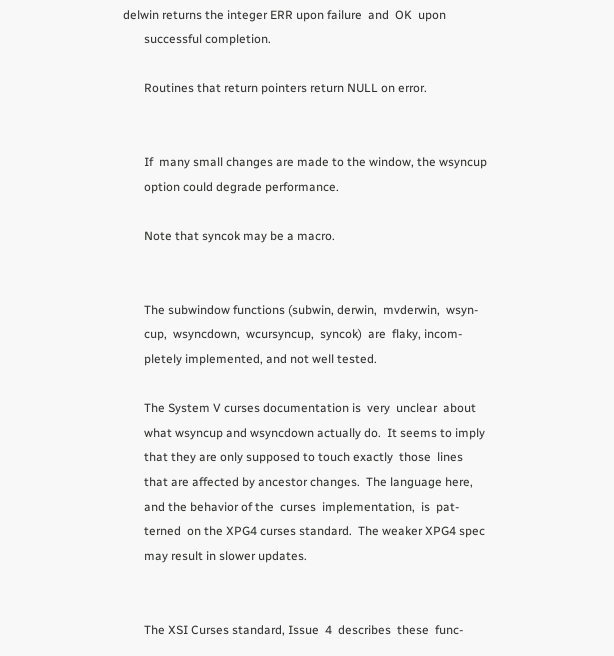delwin returns the integer ERR upon failure  and  OK  upon
       successful completion.

       Routines that return pointers return NULL on error.


       If  many small changes are made to the window, the wsyncup
       option could degrade performance.

       Note that syncok may be a macro.


       The subwindow functions (subwin, derwin,  mvderwin,  wsyn-
       cup,  wsyncdown,  wcursyncup,  syncok)  are  flaky, incom-
       pletely implemented, and not well tested.

       The System V curses documentation is  very  unclear  about
       what wsyncup and wsyncdown actually do.  It seems to imply
       that they are only supposed to touch exactly  those  lines
       that are affected by ancestor changes.  The language here,
       and the behavior of the  curses  implementation,  is  pat-
       terned  on the XPG4 curses standard.  The weaker XPG4 spec
       may result in slower updates.


       The XSI Curses standard, Issue  4  describes  these  func-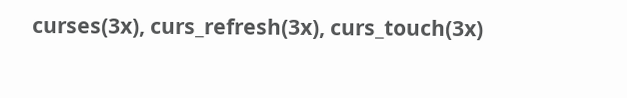curses(3x), curs_refresh(3x), curs_touch(3x)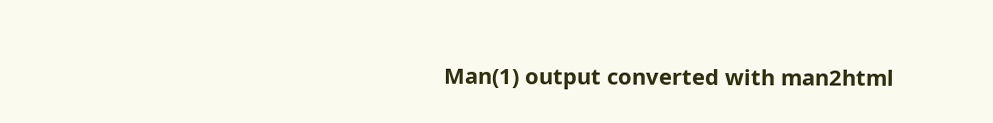Man(1) output converted with man2html